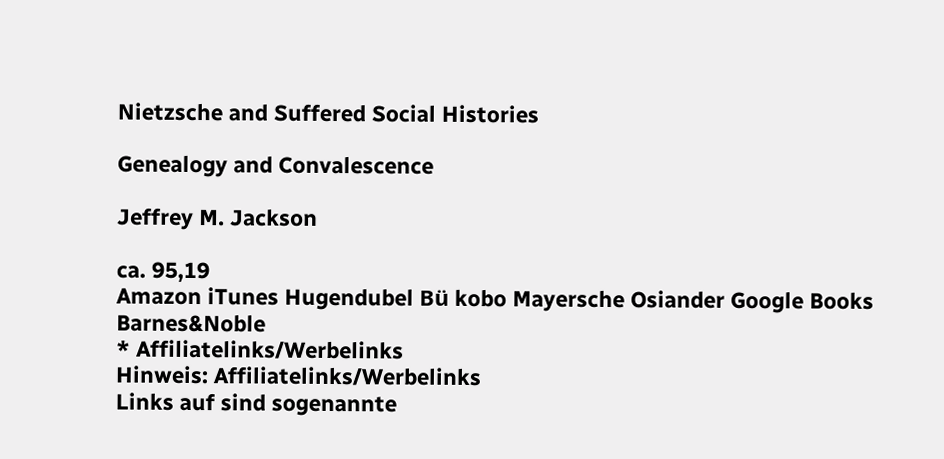Nietzsche and Suffered Social Histories

Genealogy and Convalescence

Jeffrey M. Jackson

ca. 95,19
Amazon iTunes Hugendubel Bü kobo Mayersche Osiander Google Books Barnes&Noble
* Affiliatelinks/Werbelinks
Hinweis: Affiliatelinks/Werbelinks
Links auf sind sogenannte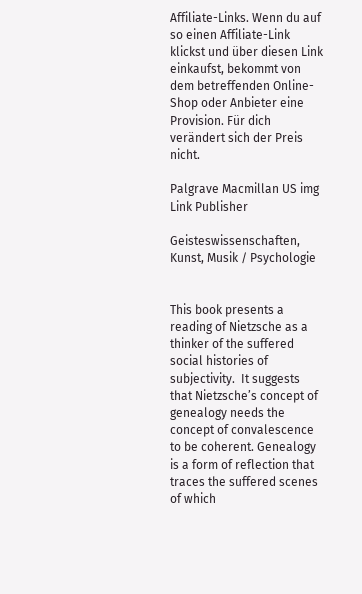Affiliate-Links. Wenn du auf so einen Affiliate-Link klickst und über diesen Link einkaufst, bekommt von dem betreffenden Online-Shop oder Anbieter eine Provision. Für dich verändert sich der Preis nicht.

Palgrave Macmillan US img Link Publisher

Geisteswissenschaften, Kunst, Musik / Psychologie


This book presents a reading of Nietzsche as a thinker of the suffered social histories of subjectivity.  It suggests that Nietzsche’s concept of genealogy needs the concept of convalescence to be coherent. Genealogy is a form of reflection that traces the suffered scenes of which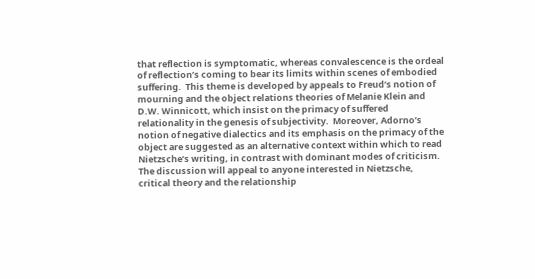that reflection is symptomatic, whereas convalescence is the ordeal of reflection’s coming to bear its limits within scenes of embodied suffering.  This theme is developed by appeals to Freud’s notion of mourning and the object relations theories of Melanie Klein and D.W. Winnicott, which insist on the primacy of suffered relationality in the genesis of subjectivity.  Moreover, Adorno’s notion of negative dialectics and its emphasis on the primacy of the object are suggested as an alternative context within which to read Nietzsche’s writing, in contrast with dominant modes of criticism.  The discussion will appeal to anyone interested in Nietzsche, critical theory and the relationship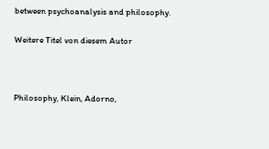between psychoanalysis and philosophy.

Weitere Titel von diesem Autor



Philosophy, Klein, Adorno,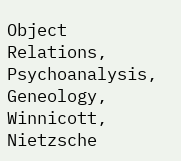Object Relations, Psychoanalysis, Geneology, Winnicott, Nietzsche